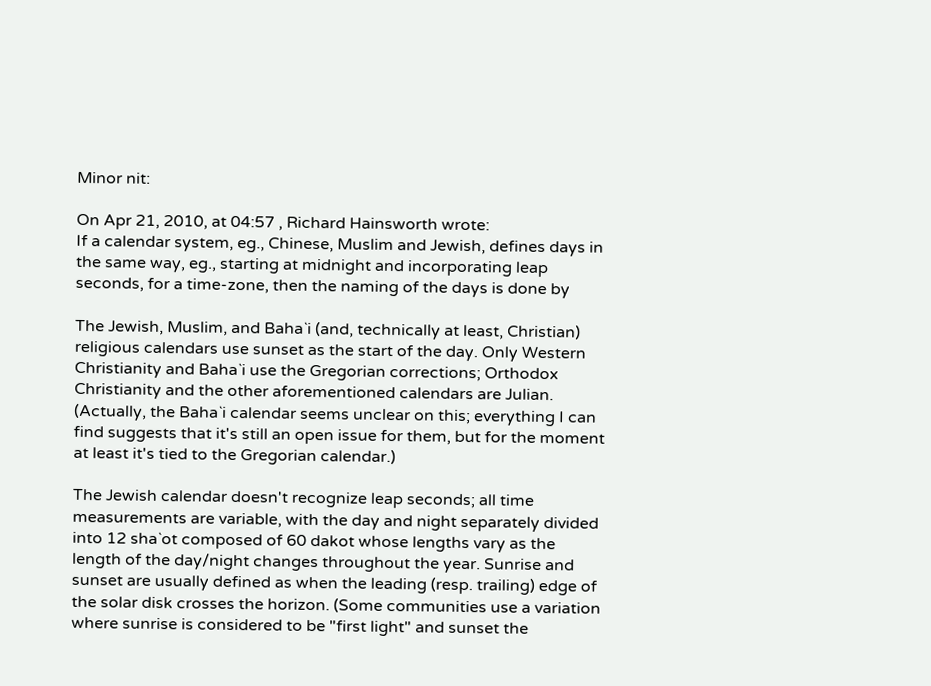Minor nit:

On Apr 21, 2010, at 04:57 , Richard Hainsworth wrote:
If a calendar system, eg., Chinese, Muslim and Jewish, defines days in the same way, eg., starting at midnight and incorporating leap seconds, for a time-zone, then the naming of the days is done by

The Jewish, Muslim, and Baha`i (and, technically at least, Christian) religious calendars use sunset as the start of the day. Only Western Christianity and Baha`i use the Gregorian corrections; Orthodox Christianity and the other aforementioned calendars are Julian. (Actually, the Baha`i calendar seems unclear on this; everything I can find suggests that it's still an open issue for them, but for the moment at least it's tied to the Gregorian calendar.)

The Jewish calendar doesn't recognize leap seconds; all time measurements are variable, with the day and night separately divided into 12 sha`ot composed of 60 dakot whose lengths vary as the length of the day/night changes throughout the year. Sunrise and sunset are usually defined as when the leading (resp. trailing) edge of the solar disk crosses the horizon. (Some communities use a variation where sunrise is considered to be "first light" and sunset the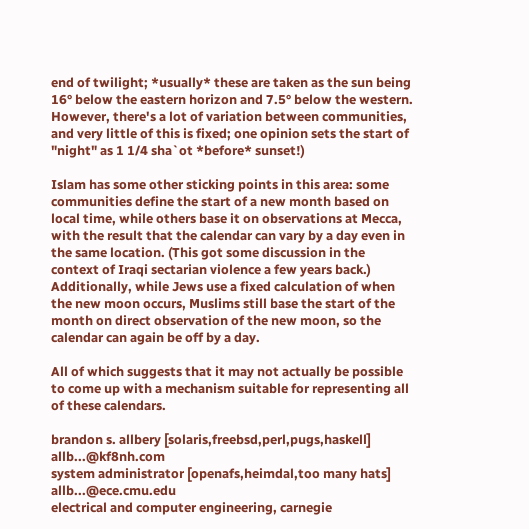end of twilight; *usually* these are taken as the sun being 16° below the eastern horizon and 7.5° below the western. However, there's a lot of variation between communities, and very little of this is fixed; one opinion sets the start of "night" as 1 1/4 sha`ot *before* sunset!)

Islam has some other sticking points in this area: some communities define the start of a new month based on local time, while others base it on observations at Mecca, with the result that the calendar can vary by a day even in the same location. (This got some discussion in the context of Iraqi sectarian violence a few years back.) Additionally, while Jews use a fixed calculation of when the new moon occurs, Muslims still base the start of the month on direct observation of the new moon, so the calendar can again be off by a day.

All of which suggests that it may not actually be possible to come up with a mechanism suitable for representing all of these calendars.

brandon s. allbery [solaris,freebsd,perl,pugs,haskell] allb...@kf8nh.com
system administrator [openafs,heimdal,too many hats] allb...@ece.cmu.edu
electrical and computer engineering, carnegie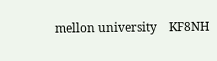mellon university    KF8NH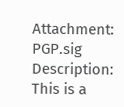Attachment: PGP.sig
Description: This is a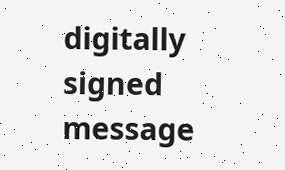digitally signed message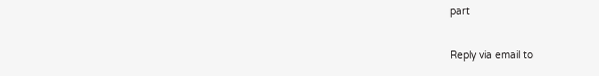part

Reply via email to